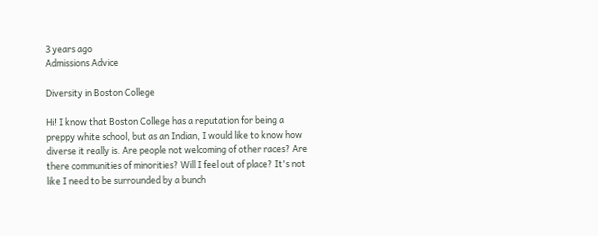3 years ago
Admissions Advice

Diversity in Boston College

Hi! I know that Boston College has a reputation for being a preppy white school, but as an Indian, I would like to know how diverse it really is. Are people not welcoming of other races? Are there communities of minorities? Will I feel out of place? It's not like I need to be surrounded by a bunch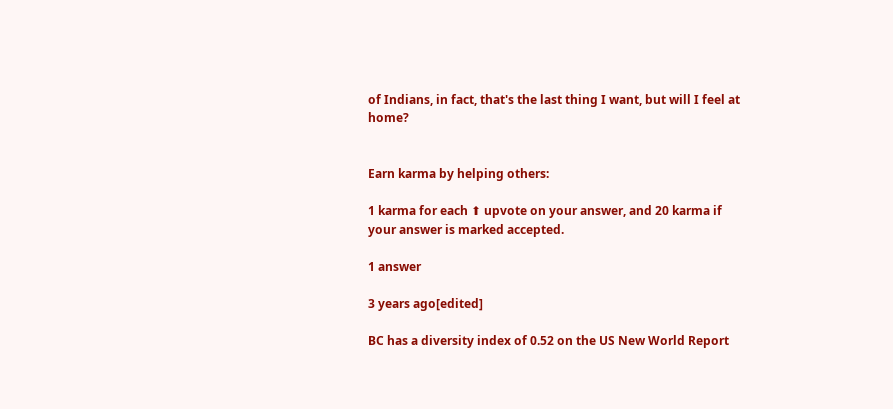of Indians, in fact, that's the last thing I want, but will I feel at home?


Earn karma by helping others:

1 karma for each ⬆ upvote on your answer, and 20 karma if your answer is marked accepted.

1 answer

3 years ago[edited]

BC has a diversity index of 0.52 on the US New World Report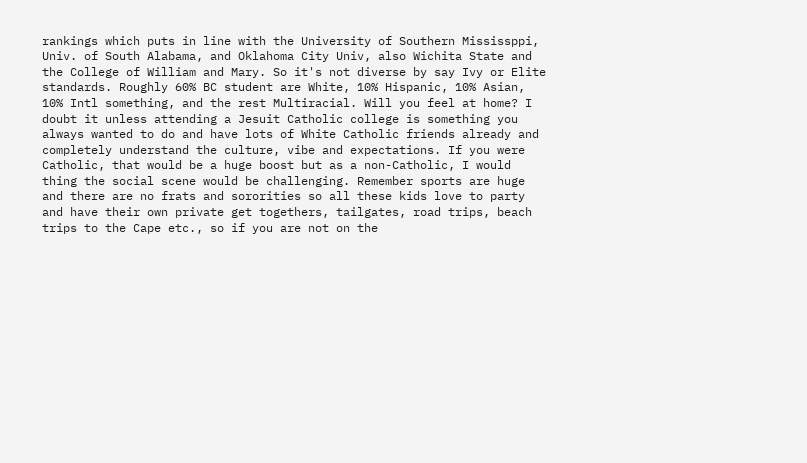rankings which puts in line with the University of Southern Mississppi, Univ. of South Alabama, and Oklahoma City Univ, also Wichita State and the College of William and Mary. So it's not diverse by say Ivy or Elite standards. Roughly 60% BC student are White, 10% Hispanic, 10% Asian, 10% Intl something, and the rest Multiracial. Will you feel at home? I doubt it unless attending a Jesuit Catholic college is something you always wanted to do and have lots of White Catholic friends already and completely understand the culture, vibe and expectations. If you were Catholic, that would be a huge boost but as a non-Catholic, I would thing the social scene would be challenging. Remember sports are huge and there are no frats and sororities so all these kids love to party and have their own private get togethers, tailgates, road trips, beach trips to the Cape etc., so if you are not on the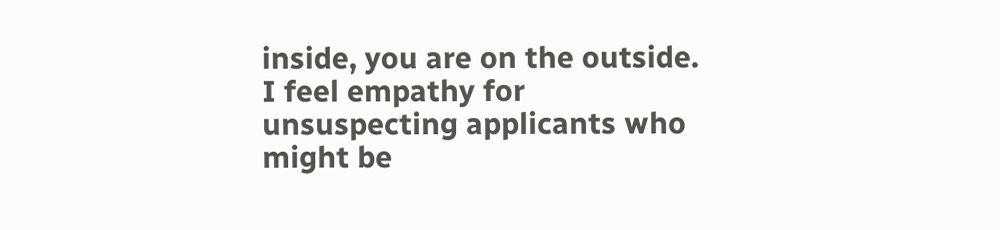inside, you are on the outside. I feel empathy for unsuspecting applicants who might be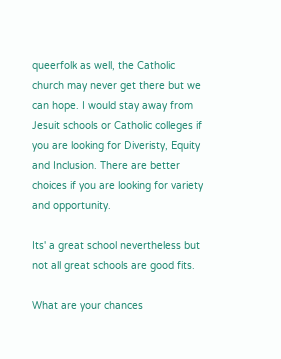queerfolk as well, the Catholic church may never get there but we can hope. I would stay away from Jesuit schools or Catholic colleges if you are looking for Diveristy, Equity and Inclusion. There are better choices if you are looking for variety and opportunity.

Its' a great school nevertheless but not all great schools are good fits.

What are your chances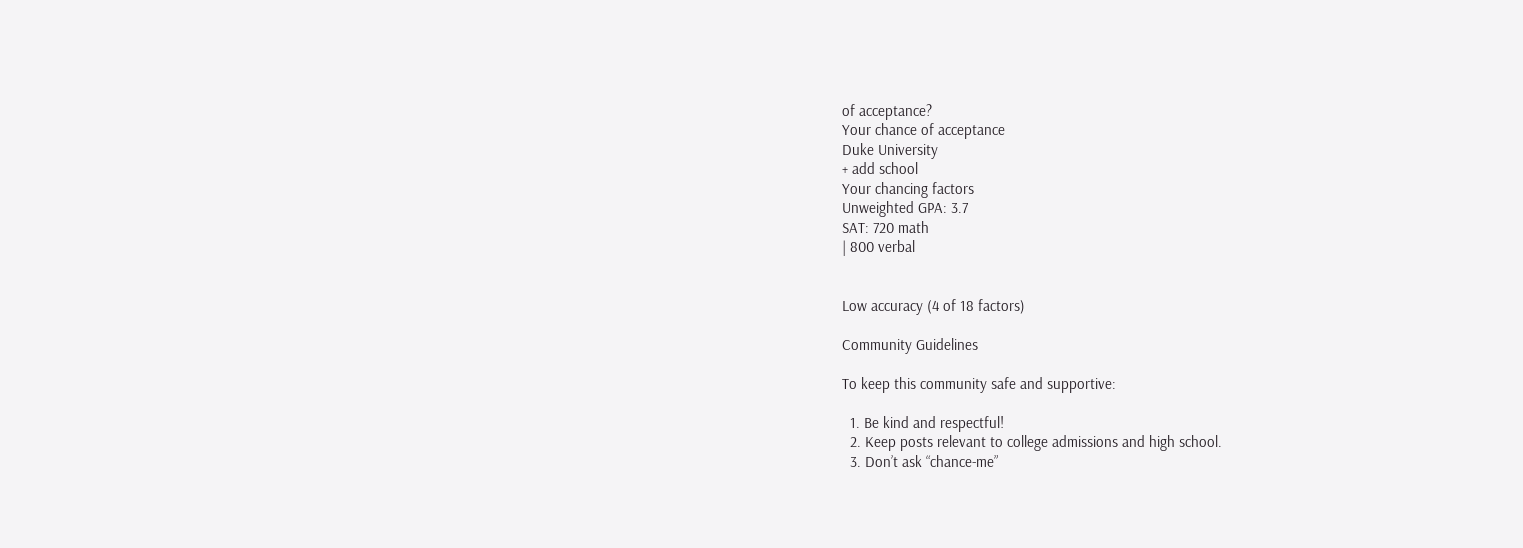of acceptance?
Your chance of acceptance
Duke University
+ add school
Your chancing factors
Unweighted GPA: 3.7
SAT: 720 math
| 800 verbal


Low accuracy (4 of 18 factors)

Community Guidelines

To keep this community safe and supportive:

  1. Be kind and respectful!
  2. Keep posts relevant to college admissions and high school.
  3. Don’t ask “chance-me”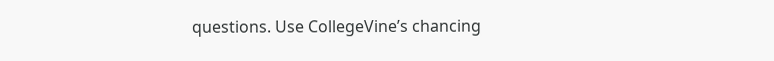questions. Use CollegeVine’s chancing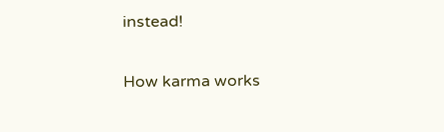instead!

How karma works